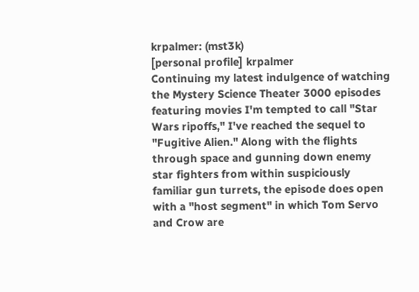krpalmer: (mst3k)
[personal profile] krpalmer
Continuing my latest indulgence of watching the Mystery Science Theater 3000 episodes featuring movies I'm tempted to call "Star Wars ripoffs," I've reached the sequel to "Fugitive Alien." Along with the flights through space and gunning down enemy star fighters from within suspiciously familiar gun turrets, the episode does open with a "host segment" in which Tom Servo and Crow are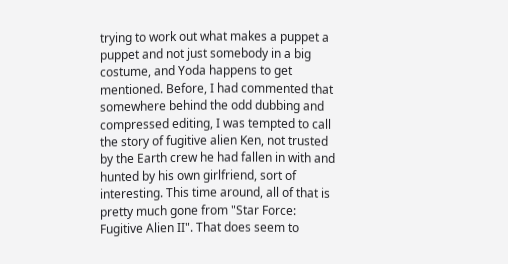trying to work out what makes a puppet a puppet and not just somebody in a big costume, and Yoda happens to get mentioned. Before, I had commented that somewhere behind the odd dubbing and compressed editing, I was tempted to call the story of fugitive alien Ken, not trusted by the Earth crew he had fallen in with and hunted by his own girlfriend, sort of interesting. This time around, all of that is pretty much gone from "Star Force: Fugitive Alien II". That does seem to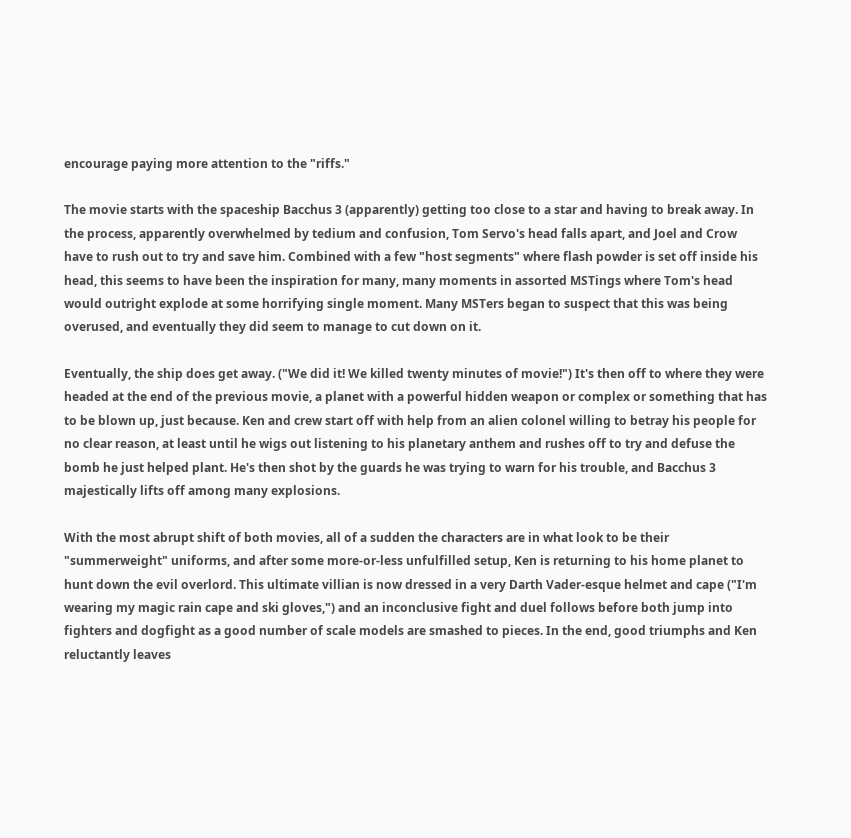encourage paying more attention to the "riffs."

The movie starts with the spaceship Bacchus 3 (apparently) getting too close to a star and having to break away. In the process, apparently overwhelmed by tedium and confusion, Tom Servo's head falls apart, and Joel and Crow have to rush out to try and save him. Combined with a few "host segments" where flash powder is set off inside his head, this seems to have been the inspiration for many, many moments in assorted MSTings where Tom's head would outright explode at some horrifying single moment. Many MSTers began to suspect that this was being overused, and eventually they did seem to manage to cut down on it.

Eventually, the ship does get away. ("We did it! We killed twenty minutes of movie!") It's then off to where they were headed at the end of the previous movie, a planet with a powerful hidden weapon or complex or something that has to be blown up, just because. Ken and crew start off with help from an alien colonel willing to betray his people for no clear reason, at least until he wigs out listening to his planetary anthem and rushes off to try and defuse the bomb he just helped plant. He's then shot by the guards he was trying to warn for his trouble, and Bacchus 3 majestically lifts off among many explosions.

With the most abrupt shift of both movies, all of a sudden the characters are in what look to be their "summerweight" uniforms, and after some more-or-less unfulfilled setup, Ken is returning to his home planet to hunt down the evil overlord. This ultimate villian is now dressed in a very Darth Vader-esque helmet and cape ("I'm wearing my magic rain cape and ski gloves,") and an inconclusive fight and duel follows before both jump into fighters and dogfight as a good number of scale models are smashed to pieces. In the end, good triumphs and Ken reluctantly leaves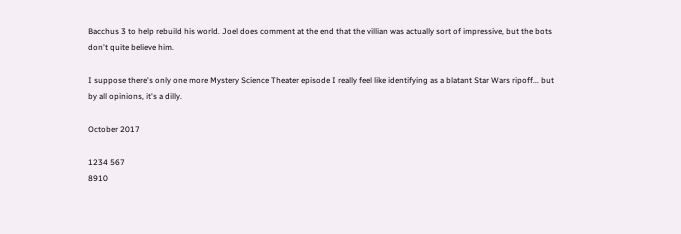Bacchus 3 to help rebuild his world. Joel does comment at the end that the villian was actually sort of impressive, but the bots don't quite believe him.

I suppose there's only one more Mystery Science Theater episode I really feel like identifying as a blatant Star Wars ripoff... but by all opinions, it's a dilly.

October 2017

1234 567
8910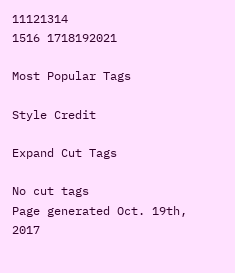11121314
1516 1718192021

Most Popular Tags

Style Credit

Expand Cut Tags

No cut tags
Page generated Oct. 19th, 2017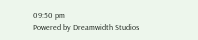09:50 pm
Powered by Dreamwidth Studios